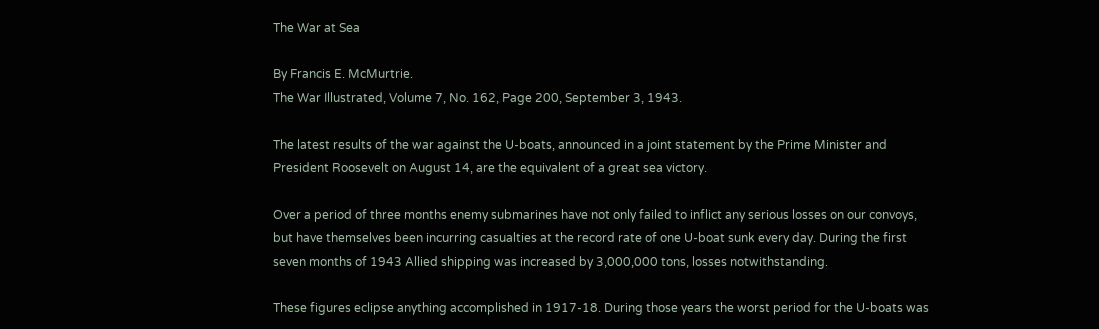The War at Sea

By Francis E. McMurtrie.
The War Illustrated, Volume 7, No. 162, Page 200, September 3, 1943.

The latest results of the war against the U-boats, announced in a joint statement by the Prime Minister and President Roosevelt on August 14, are the equivalent of a great sea victory.

Over a period of three months enemy submarines have not only failed to inflict any serious losses on our convoys, but have themselves been incurring casualties at the record rate of one U-boat sunk every day. During the first seven months of 1943 Allied shipping was increased by 3,000,000 tons, losses notwithstanding.

These figures eclipse anything accomplished in 1917-18. During those years the worst period for the U-boats was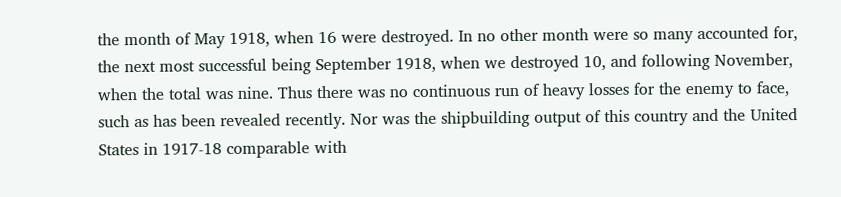the month of May 1918, when 16 were destroyed. In no other month were so many accounted for, the next most successful being September 1918, when we destroyed 10, and following November, when the total was nine. Thus there was no continuous run of heavy losses for the enemy to face, such as has been revealed recently. Nor was the shipbuilding output of this country and the United States in 1917-18 comparable with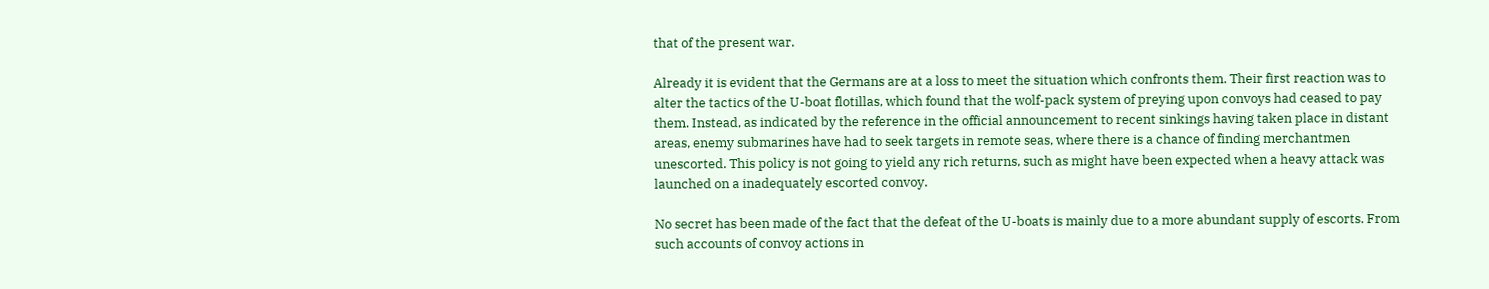that of the present war.

Already it is evident that the Germans are at a loss to meet the situation which confronts them. Their first reaction was to alter the tactics of the U-boat flotillas, which found that the wolf-pack system of preying upon convoys had ceased to pay them. Instead, as indicated by the reference in the official announcement to recent sinkings having taken place in distant areas, enemy submarines have had to seek targets in remote seas, where there is a chance of finding merchantmen unescorted. This policy is not going to yield any rich returns, such as might have been expected when a heavy attack was launched on a inadequately escorted convoy.

No secret has been made of the fact that the defeat of the U-boats is mainly due to a more abundant supply of escorts. From such accounts of convoy actions in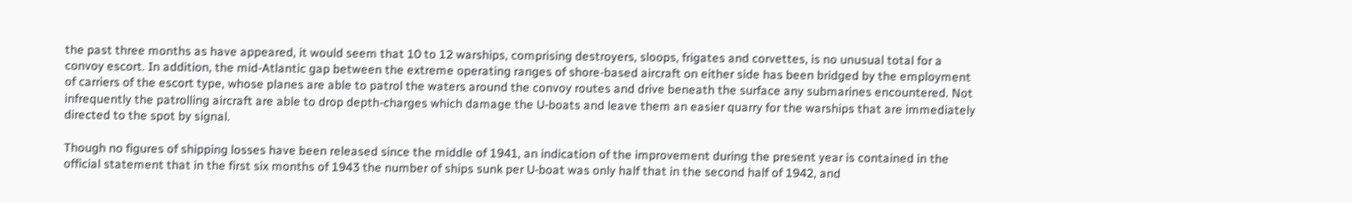the past three months as have appeared, it would seem that 10 to 12 warships, comprising destroyers, sloops, frigates and corvettes, is no unusual total for a convoy escort. In addition, the mid-Atlantic gap between the extreme operating ranges of shore-based aircraft on either side has been bridged by the employment of carriers of the escort type, whose planes are able to patrol the waters around the convoy routes and drive beneath the surface any submarines encountered. Not infrequently the patrolling aircraft are able to drop depth-charges which damage the U-boats and leave them an easier quarry for the warships that are immediately directed to the spot by signal.

Though no figures of shipping losses have been released since the middle of 1941, an indication of the improvement during the present year is contained in the official statement that in the first six months of 1943 the number of ships sunk per U-boat was only half that in the second half of 1942, and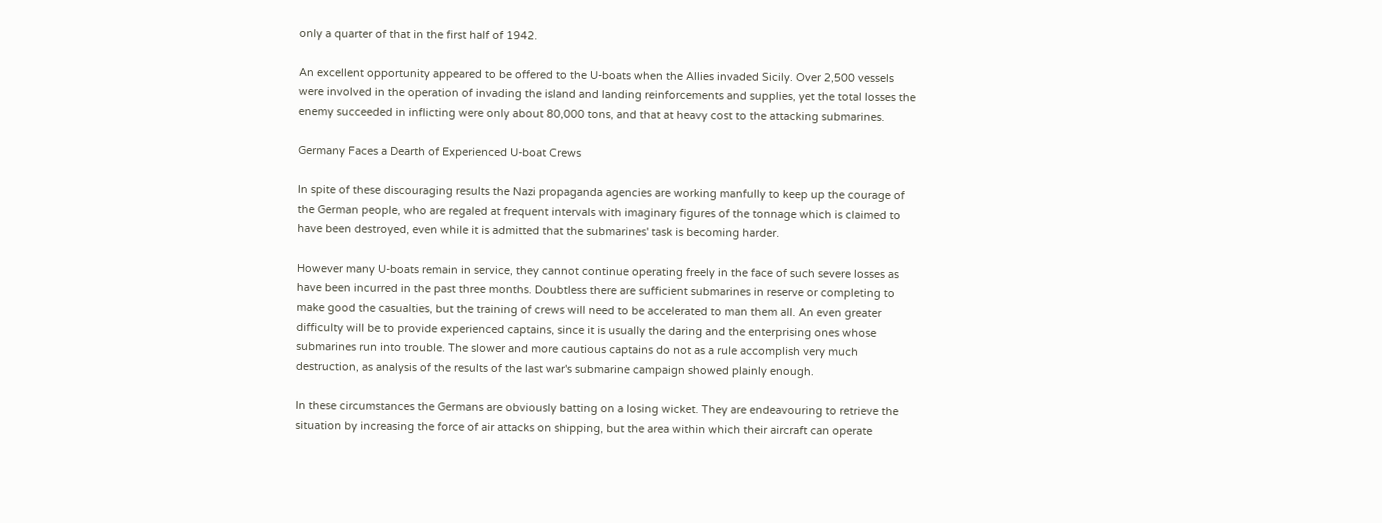only a quarter of that in the first half of 1942.

An excellent opportunity appeared to be offered to the U-boats when the Allies invaded Sicily. Over 2,500 vessels were involved in the operation of invading the island and landing reinforcements and supplies, yet the total losses the enemy succeeded in inflicting were only about 80,000 tons, and that at heavy cost to the attacking submarines.

Germany Faces a Dearth of Experienced U-boat Crews

In spite of these discouraging results the Nazi propaganda agencies are working manfully to keep up the courage of the German people, who are regaled at frequent intervals with imaginary figures of the tonnage which is claimed to have been destroyed, even while it is admitted that the submarines' task is becoming harder.

However many U-boats remain in service, they cannot continue operating freely in the face of such severe losses as have been incurred in the past three months. Doubtless there are sufficient submarines in reserve or completing to make good the casualties, but the training of crews will need to be accelerated to man them all. An even greater difficulty will be to provide experienced captains, since it is usually the daring and the enterprising ones whose submarines run into trouble. The slower and more cautious captains do not as a rule accomplish very much destruction, as analysis of the results of the last war's submarine campaign showed plainly enough.

In these circumstances the Germans are obviously batting on a losing wicket. They are endeavouring to retrieve the situation by increasing the force of air attacks on shipping, but the area within which their aircraft can operate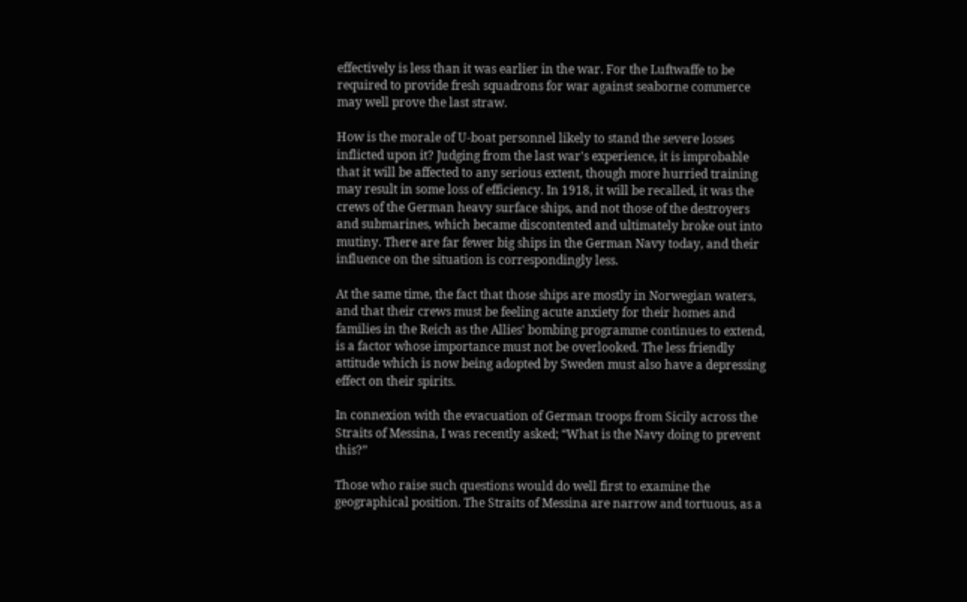effectively is less than it was earlier in the war. For the Luftwaffe to be required to provide fresh squadrons for war against seaborne commerce may well prove the last straw.

How is the morale of U-boat personnel likely to stand the severe losses inflicted upon it? Judging from the last war's experience, it is improbable that it will be affected to any serious extent, though more hurried training may result in some loss of efficiency. In 1918, it will be recalled, it was the crews of the German heavy surface ships, and not those of the destroyers and submarines, which became discontented and ultimately broke out into mutiny. There are far fewer big ships in the German Navy today, and their influence on the situation is correspondingly less.

At the same time, the fact that those ships are mostly in Norwegian waters, and that their crews must be feeling acute anxiety for their homes and families in the Reich as the Allies' bombing programme continues to extend, is a factor whose importance must not be overlooked. The less friendly attitude which is now being adopted by Sweden must also have a depressing effect on their spirits.

In connexion with the evacuation of German troops from Sicily across the Straits of Messina, I was recently asked; “What is the Navy doing to prevent this?”

Those who raise such questions would do well first to examine the geographical position. The Straits of Messina are narrow and tortuous, as a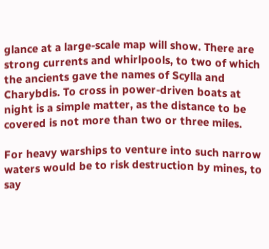glance at a large-scale map will show. There are strong currents and whirlpools, to two of which the ancients gave the names of Scylla and Charybdis. To cross in power-driven boats at night is a simple matter, as the distance to be covered is not more than two or three miles.

For heavy warships to venture into such narrow waters would be to risk destruction by mines, to say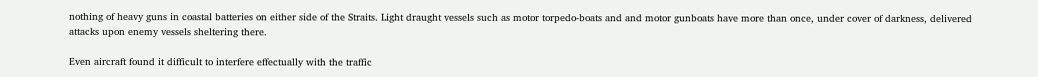nothing of heavy guns in coastal batteries on either side of the Straits. Light draught vessels such as motor torpedo-boats and and motor gunboats have more than once, under cover of darkness, delivered attacks upon enemy vessels sheltering there.

Even aircraft found it difficult to interfere effectually with the traffic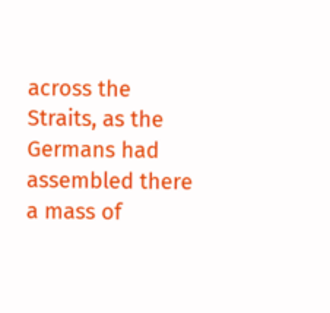across the Straits, as the Germans had assembled there a mass of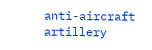anti-aircraft artillery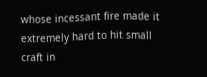whose incessant fire made it extremely hard to hit small craft in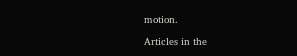motion.

Articles in the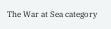The War at Sea category